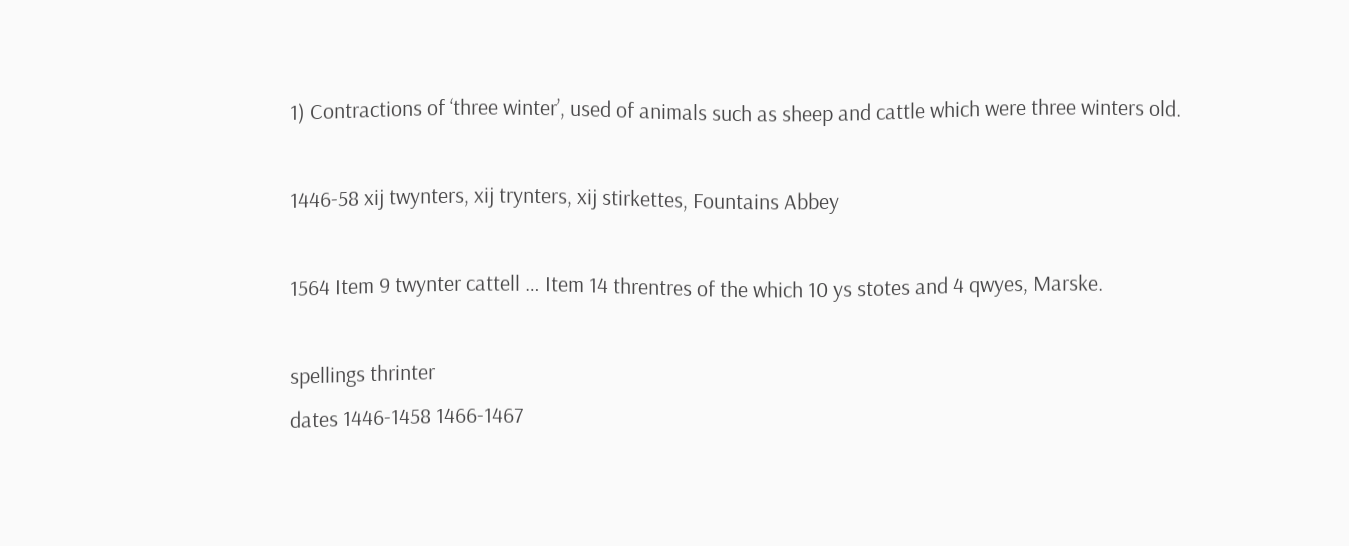1) Contractions of ‘three winter’, used of animals such as sheep and cattle which were three winters old.

1446-58 xij twynters, xij trynters, xij stirkettes, Fountains Abbey

1564 Item 9 twynter cattell … Item 14 threntres of the which 10 ys stotes and 4 qwyes, Marske.

spellings thrinter
dates 1446-1458 1466-1467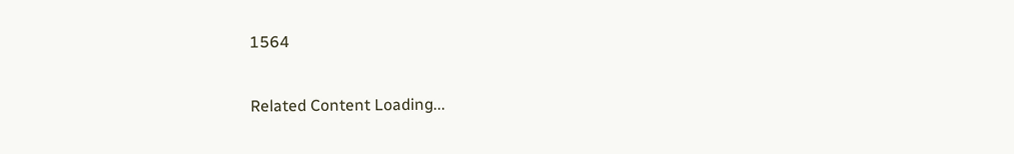1564

Related Content Loading...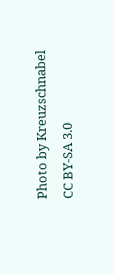Photo by Kreuzschnabel CC BY-SA 3.0